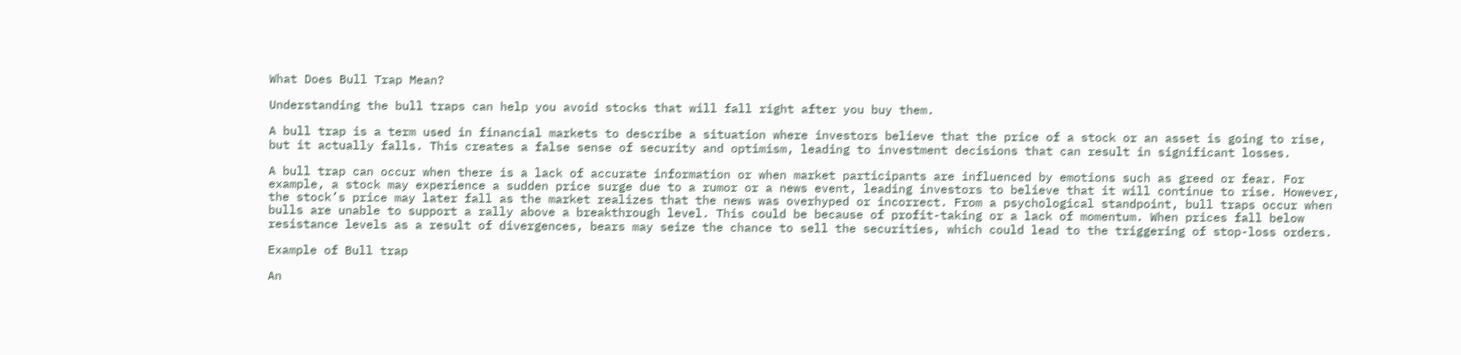What Does Bull Trap Mean?

Understanding the bull traps can help you avoid stocks that will fall right after you buy them.

A bull trap is a term used in financial markets to describe a situation where investors believe that the price of a stock or an asset is going to rise, but it actually falls. This creates a false sense of security and optimism, leading to investment decisions that can result in significant losses.

A bull trap can occur when there is a lack of accurate information or when market participants are influenced by emotions such as greed or fear. For example, a stock may experience a sudden price surge due to a rumor or a news event, leading investors to believe that it will continue to rise. However, the stock’s price may later fall as the market realizes that the news was overhyped or incorrect. From a psychological standpoint, bull traps occur when bulls are unable to support a rally above a breakthrough level. This could be because of profit-taking or a lack of momentum. When prices fall below resistance levels as a result of divergences, bears may seize the chance to sell the securities, which could lead to the triggering of stop-loss orders.

Example of Bull trap

An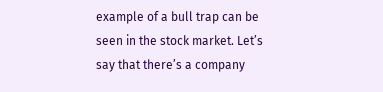example of a bull trap can be seen in the stock market. Let’s say that there’s a company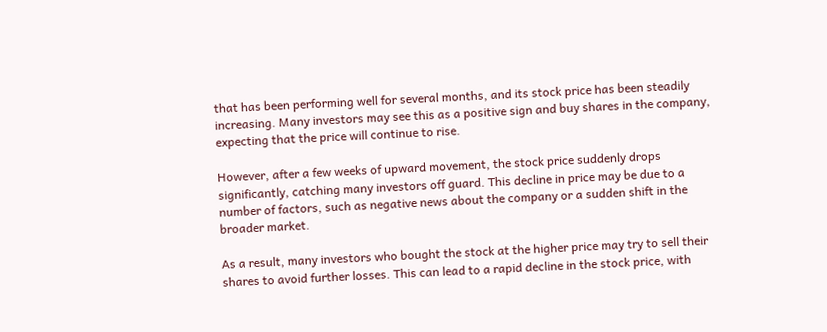that has been performing well for several months, and its stock price has been steadily increasing. Many investors may see this as a positive sign and buy shares in the company, expecting that the price will continue to rise.

However, after a few weeks of upward movement, the stock price suddenly drops significantly, catching many investors off guard. This decline in price may be due to a number of factors, such as negative news about the company or a sudden shift in the broader market.

As a result, many investors who bought the stock at the higher price may try to sell their shares to avoid further losses. This can lead to a rapid decline in the stock price, with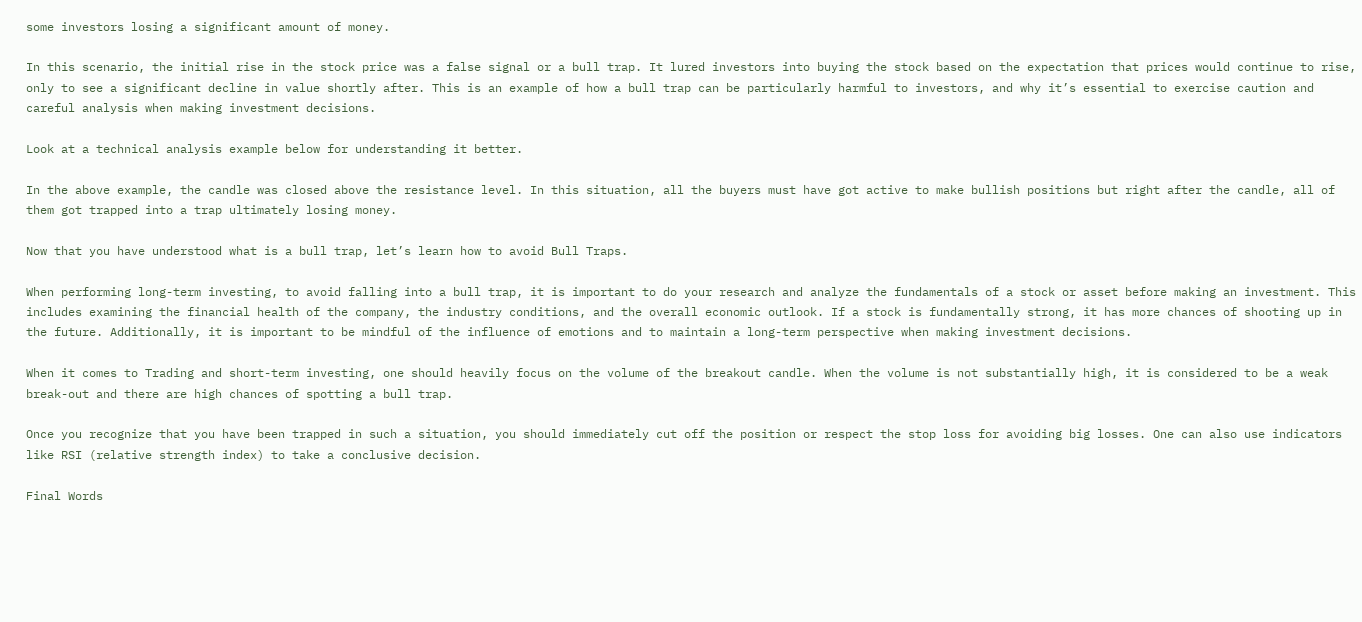some investors losing a significant amount of money.

In this scenario, the initial rise in the stock price was a false signal or a bull trap. It lured investors into buying the stock based on the expectation that prices would continue to rise, only to see a significant decline in value shortly after. This is an example of how a bull trap can be particularly harmful to investors, and why it’s essential to exercise caution and careful analysis when making investment decisions.

Look at a technical analysis example below for understanding it better.

In the above example, the candle was closed above the resistance level. In this situation, all the buyers must have got active to make bullish positions but right after the candle, all of them got trapped into a trap ultimately losing money.

Now that you have understood what is a bull trap, let’s learn how to avoid Bull Traps.

When performing long-term investing, to avoid falling into a bull trap, it is important to do your research and analyze the fundamentals of a stock or asset before making an investment. This includes examining the financial health of the company, the industry conditions, and the overall economic outlook. If a stock is fundamentally strong, it has more chances of shooting up in the future. Additionally, it is important to be mindful of the influence of emotions and to maintain a long-term perspective when making investment decisions.

When it comes to Trading and short-term investing, one should heavily focus on the volume of the breakout candle. When the volume is not substantially high, it is considered to be a weak break-out and there are high chances of spotting a bull trap.

Once you recognize that you have been trapped in such a situation, you should immediately cut off the position or respect the stop loss for avoiding big losses. One can also use indicators like RSI (relative strength index) to take a conclusive decision.

Final Words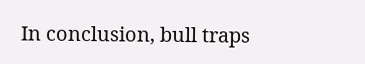In conclusion, bull traps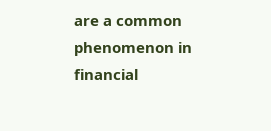are a common phenomenon in financial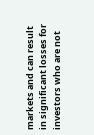markets and can result in significant losses for investors who are not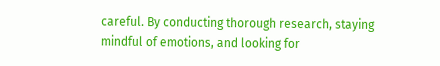careful. By conducting thorough research, staying mindful of emotions, and looking for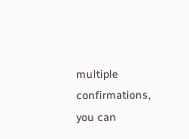multiple confirmations, you can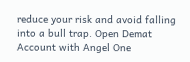reduce your risk and avoid falling into a bull trap. Open Demat Account with Angel One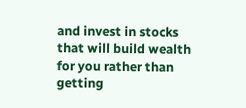and invest in stocks that will build wealth for you rather than getting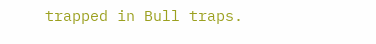trapped in Bull traps.